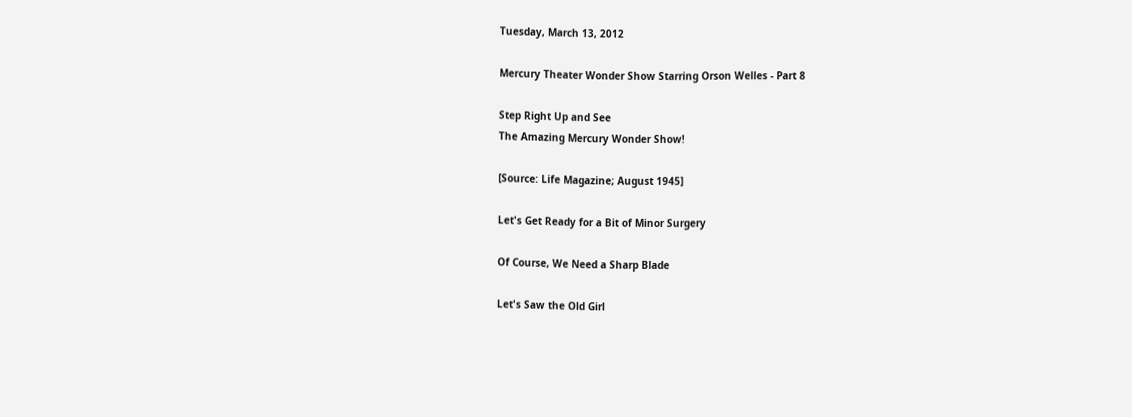Tuesday, March 13, 2012

Mercury Theater Wonder Show Starring Orson Welles - Part 8

Step Right Up and See
The Amazing Mercury Wonder Show!

[Source: Life Magazine; August 1945]

Let's Get Ready for a Bit of Minor Surgery

Of Course, We Need a Sharp Blade

Let's Saw the Old Girl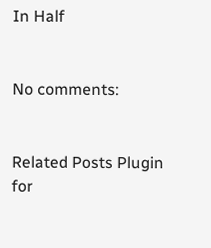In Half


No comments:


Related Posts Plugin for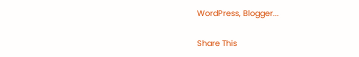WordPress, Blogger...

Share This